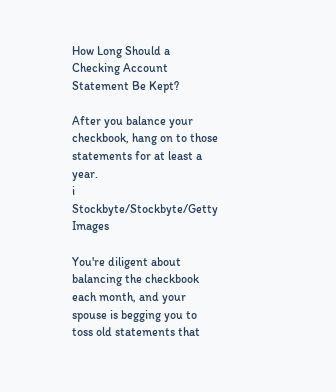How Long Should a Checking Account Statement Be Kept?

After you balance your checkbook, hang on to those statements for at least a year.
i Stockbyte/Stockbyte/Getty Images

You're diligent about balancing the checkbook each month, and your spouse is begging you to toss old statements that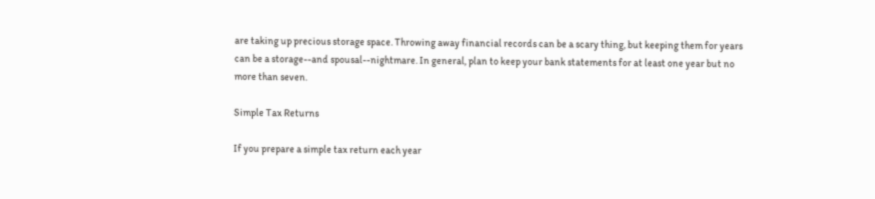are taking up precious storage space. Throwing away financial records can be a scary thing, but keeping them for years can be a storage--and spousal--nightmare. In general, plan to keep your bank statements for at least one year but no more than seven.

Simple Tax Returns

If you prepare a simple tax return each year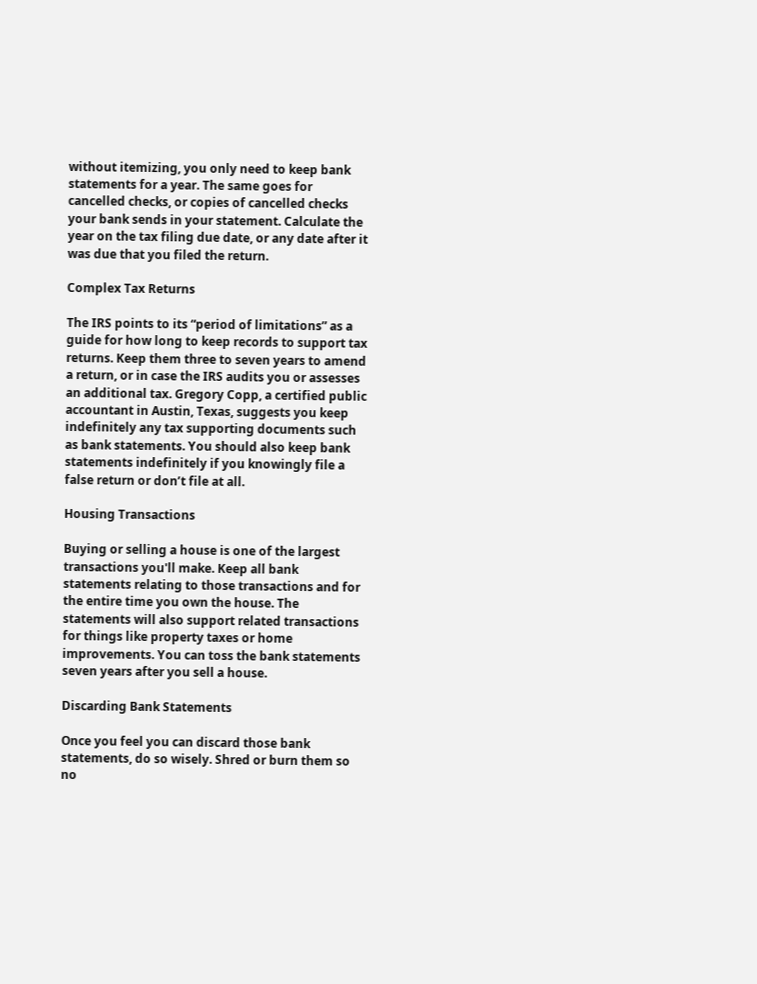without itemizing, you only need to keep bank statements for a year. The same goes for cancelled checks, or copies of cancelled checks your bank sends in your statement. Calculate the year on the tax filing due date, or any date after it was due that you filed the return.

Complex Tax Returns

The IRS points to its “period of limitations” as a guide for how long to keep records to support tax returns. Keep them three to seven years to amend a return, or in case the IRS audits you or assesses an additional tax. Gregory Copp, a certified public accountant in Austin, Texas, suggests you keep indefinitely any tax supporting documents such as bank statements. You should also keep bank statements indefinitely if you knowingly file a false return or don’t file at all.

Housing Transactions

Buying or selling a house is one of the largest transactions you'll make. Keep all bank statements relating to those transactions and for the entire time you own the house. The statements will also support related transactions for things like property taxes or home improvements. You can toss the bank statements seven years after you sell a house.

Discarding Bank Statements

Once you feel you can discard those bank statements, do so wisely. Shred or burn them so no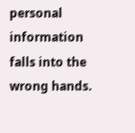personal information falls into the wrong hands.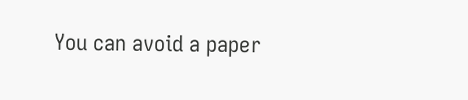You can avoid a paper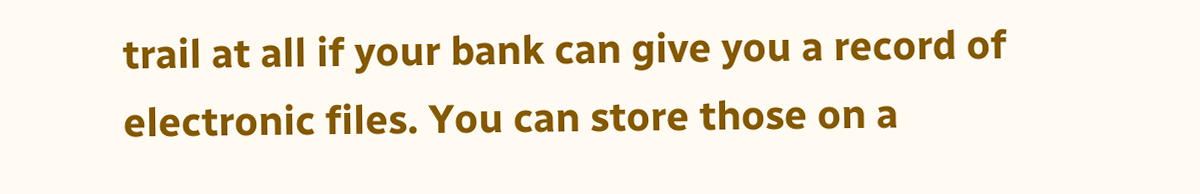trail at all if your bank can give you a record of electronic files. You can store those on a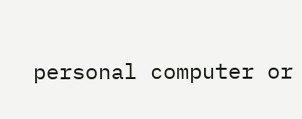personal computer or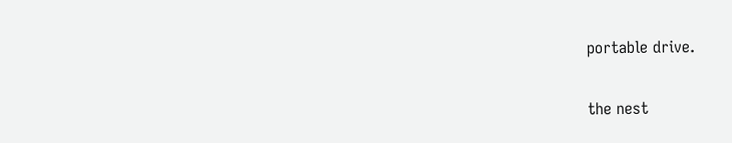portable drive.

the nest